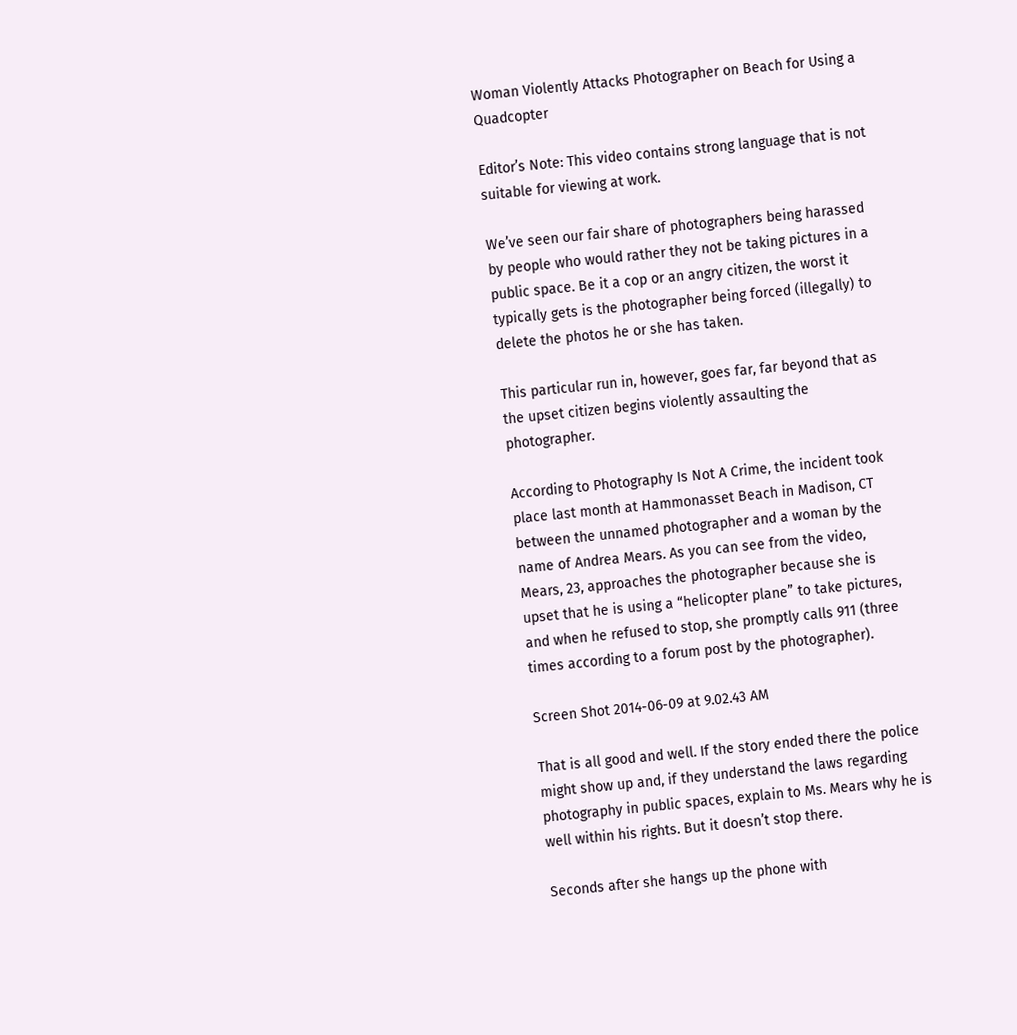Woman Violently Attacks Photographer on Beach for Using a Quadcopter

Editor’s Note: This video contains strong language that is not suitable for viewing at work.

We’ve seen our fair share of photographers being harassed by people who would rather they not be taking pictures in a public space. Be it a cop or an angry citizen, the worst it typically gets is the photographer being forced (illegally) to delete the photos he or she has taken.

This particular run in, however, goes far, far beyond that as the upset citizen begins violently assaulting the photographer.

According to Photography Is Not A Crime, the incident took place last month at Hammonasset Beach in Madison, CT between the unnamed photographer and a woman by the name of Andrea Mears. As you can see from the video, Mears, 23, approaches the photographer because she is upset that he is using a “helicopter plane” to take pictures, and when he refused to stop, she promptly calls 911 (three times according to a forum post by the photographer).

Screen Shot 2014-06-09 at 9.02.43 AM

That is all good and well. If the story ended there the police might show up and, if they understand the laws regarding photography in public spaces, explain to Ms. Mears why he is well within his rights. But it doesn’t stop there.

Seconds after she hangs up the phone with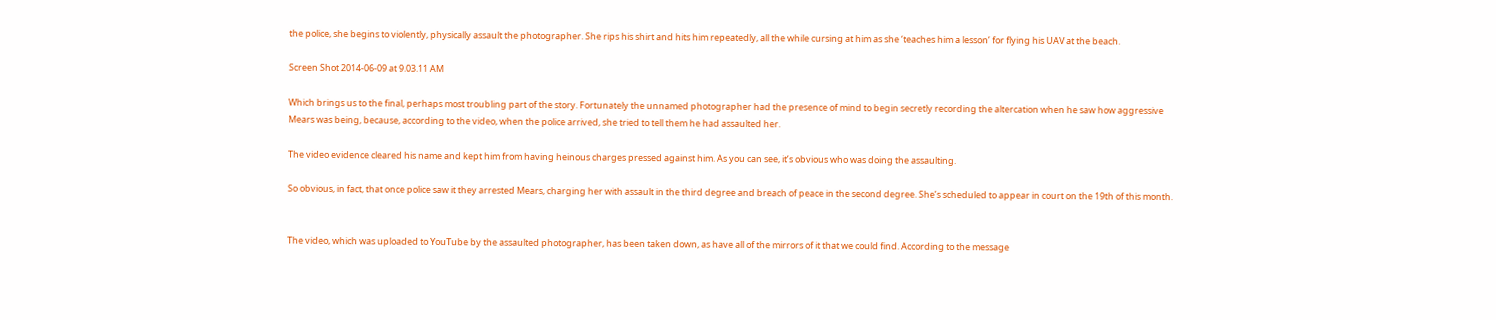the police, she begins to violently, physically assault the photographer. She rips his shirt and hits him repeatedly, all the while cursing at him as she ‘teaches him a lesson’ for flying his UAV at the beach.

Screen Shot 2014-06-09 at 9.03.11 AM

Which brings us to the final, perhaps most troubling part of the story. Fortunately the unnamed photographer had the presence of mind to begin secretly recording the altercation when he saw how aggressive Mears was being, because, according to the video, when the police arrived, she tried to tell them he had assaulted her.

The video evidence cleared his name and kept him from having heinous charges pressed against him. As you can see, it’s obvious who was doing the assaulting.

So obvious, in fact, that once police saw it they arrested Mears, charging her with assault in the third degree and breach of peace in the second degree. She’s scheduled to appear in court on the 19th of this month.


The video, which was uploaded to YouTube by the assaulted photographer, has been taken down, as have all of the mirrors of it that we could find. According to the message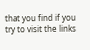that you find if you try to visit the links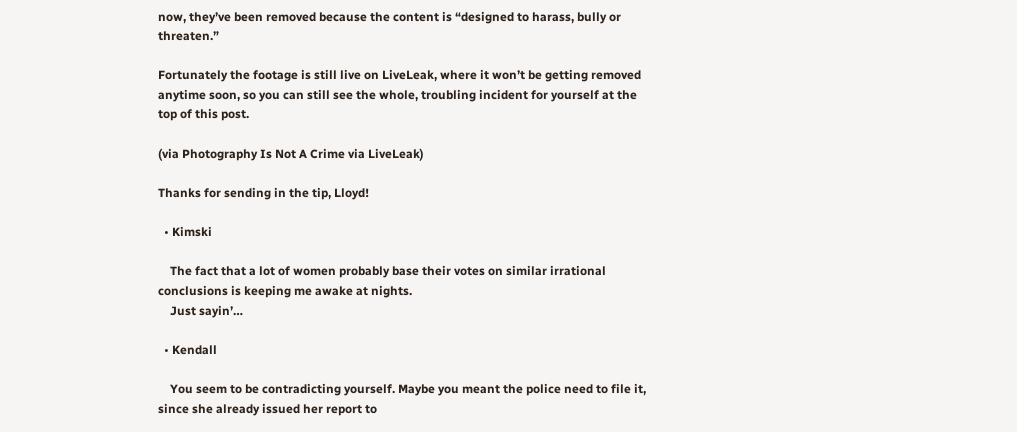now, they’ve been removed because the content is “designed to harass, bully or threaten.”

Fortunately the footage is still live on LiveLeak, where it won’t be getting removed anytime soon, so you can still see the whole, troubling incident for yourself at the top of this post.

(via Photography Is Not A Crime via LiveLeak)

Thanks for sending in the tip, Lloyd!

  • Kimski

    The fact that a lot of women probably base their votes on similar irrational conclusions is keeping me awake at nights.
    Just sayin’…

  • Kendall

    You seem to be contradicting yourself. Maybe you meant the police need to file it, since she already issued her report to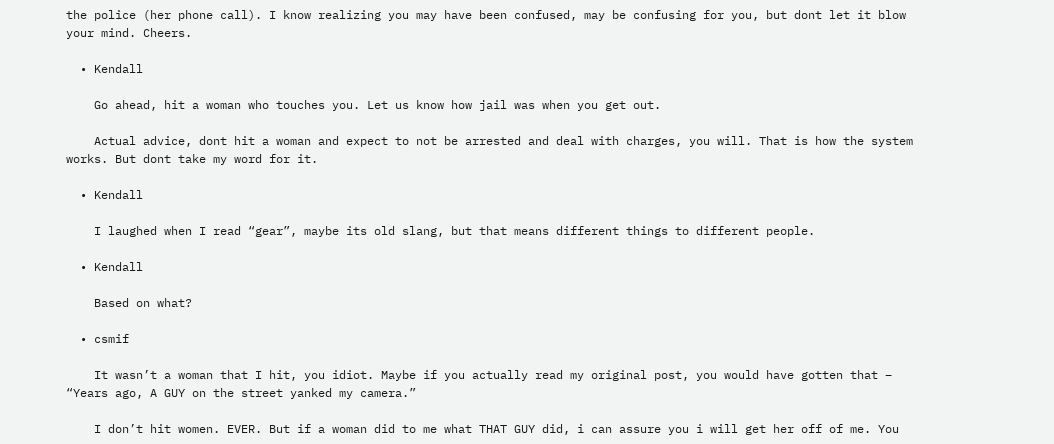the police (her phone call). I know realizing you may have been confused, may be confusing for you, but dont let it blow your mind. Cheers.

  • Kendall

    Go ahead, hit a woman who touches you. Let us know how jail was when you get out.

    Actual advice, dont hit a woman and expect to not be arrested and deal with charges, you will. That is how the system works. But dont take my word for it.

  • Kendall

    I laughed when I read “gear”, maybe its old slang, but that means different things to different people.

  • Kendall

    Based on what?

  • csmif

    It wasn’t a woman that I hit, you idiot. Maybe if you actually read my original post, you would have gotten that – “Years ago, A GUY on the street yanked my camera.”

    I don’t hit women. EVER. But if a woman did to me what THAT GUY did, i can assure you i will get her off of me. You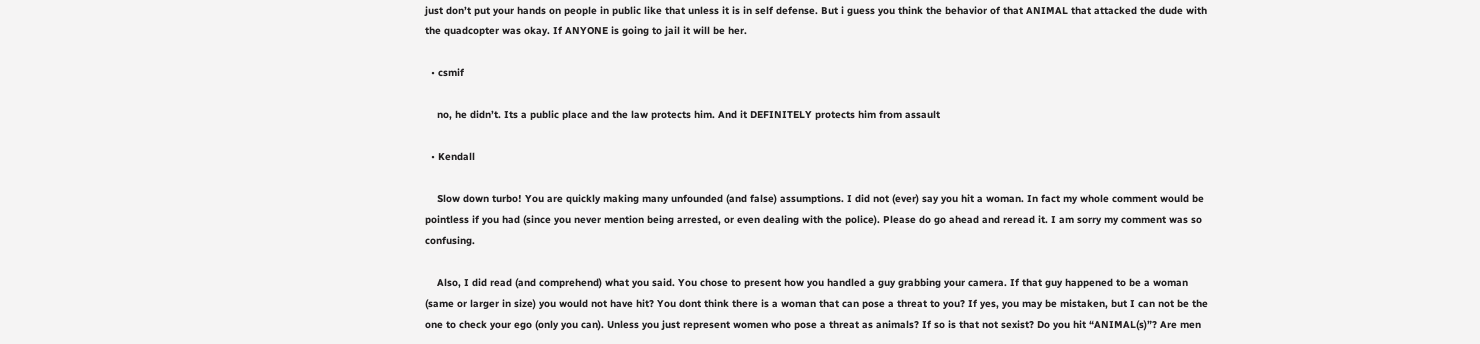just don’t put your hands on people in public like that unless it is in self defense. But i guess you think the behavior of that ANIMAL that attacked the dude with the quadcopter was okay. If ANYONE is going to jail it will be her.

  • csmif

    no, he didn’t. Its a public place and the law protects him. And it DEFINITELY protects him from assault

  • Kendall

    Slow down turbo! You are quickly making many unfounded (and false) assumptions. I did not (ever) say you hit a woman. In fact my whole comment would be pointless if you had (since you never mention being arrested, or even dealing with the police). Please do go ahead and reread it. I am sorry my comment was so confusing.

    Also, I did read (and comprehend) what you said. You chose to present how you handled a guy grabbing your camera. If that guy happened to be a woman (same or larger in size) you would not have hit? You dont think there is a woman that can pose a threat to you? If yes, you may be mistaken, but I can not be the one to check your ego (only you can). Unless you just represent women who pose a threat as animals? If so is that not sexist? Do you hit “ANIMAL(s)”? Are men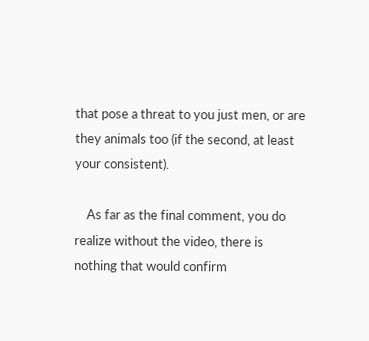that pose a threat to you just men, or are they animals too (if the second, at least your consistent).

    As far as the final comment, you do realize without the video, there is nothing that would confirm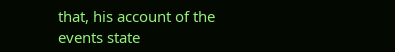that, his account of the events state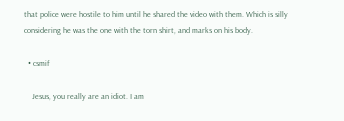that police were hostile to him until he shared the video with them. Which is silly considering he was the one with the torn shirt, and marks on his body.

  • csmif

    Jesus, you really are an idiot. I am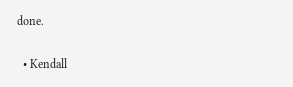done.

  • Kendall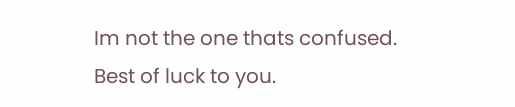Im not the one thats confused. Best of luck to you.